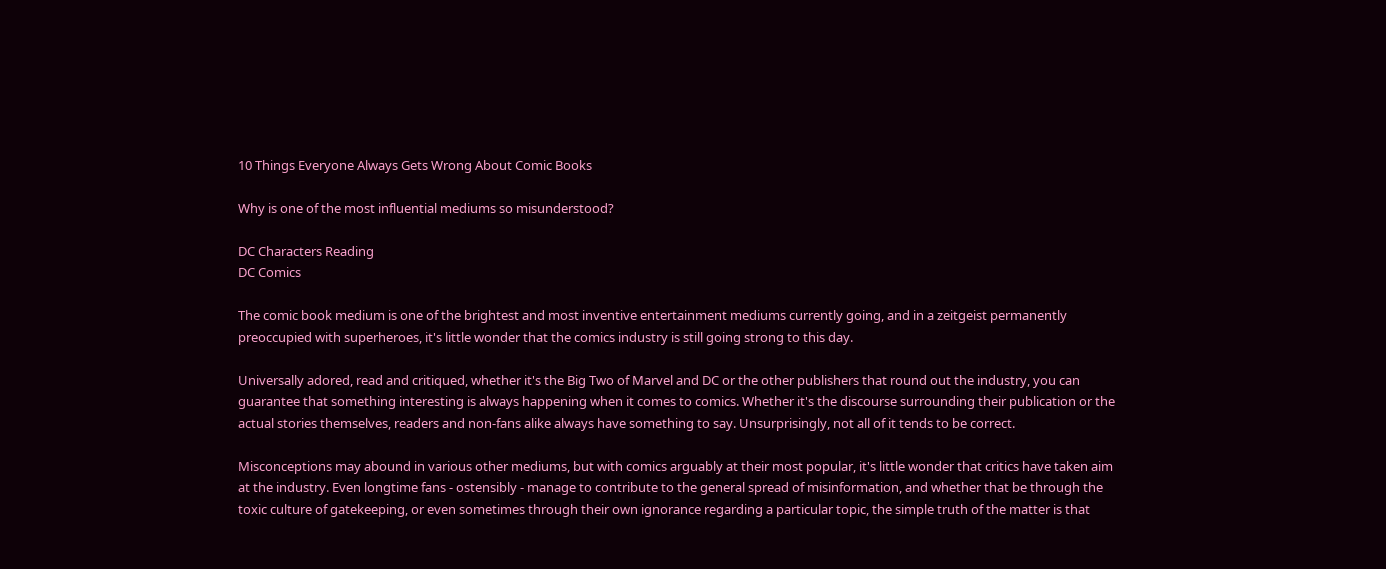10 Things Everyone Always Gets Wrong About Comic Books

Why is one of the most influential mediums so misunderstood?

DC Characters Reading
DC Comics

The comic book medium is one of the brightest and most inventive entertainment mediums currently going, and in a zeitgeist permanently preoccupied with superheroes, it's little wonder that the comics industry is still going strong to this day.

Universally adored, read and critiqued, whether it's the Big Two of Marvel and DC or the other publishers that round out the industry, you can guarantee that something interesting is always happening when it comes to comics. Whether it's the discourse surrounding their publication or the actual stories themselves, readers and non-fans alike always have something to say. Unsurprisingly, not all of it tends to be correct.

Misconceptions may abound in various other mediums, but with comics arguably at their most popular, it's little wonder that critics have taken aim at the industry. Even longtime fans - ostensibly - manage to contribute to the general spread of misinformation, and whether that be through the toxic culture of gatekeeping, or even sometimes through their own ignorance regarding a particular topic, the simple truth of the matter is that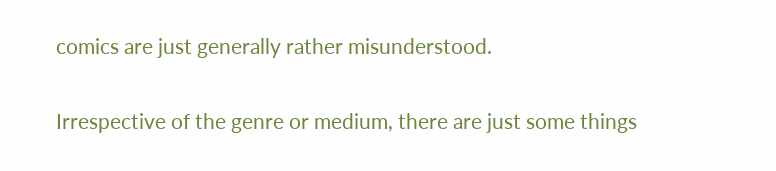comics are just generally rather misunderstood.

Irrespective of the genre or medium, there are just some things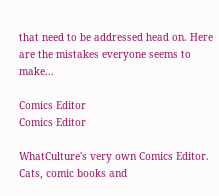that need to be addressed head on. Here are the mistakes everyone seems to make...

Comics Editor
Comics Editor

WhatCulture's very own Comics Editor. Cats, comic books and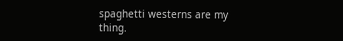spaghetti westerns are my thing.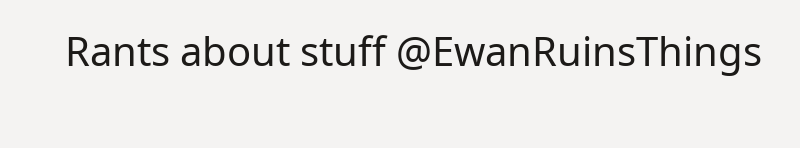Rants about stuff @EwanRuinsThings